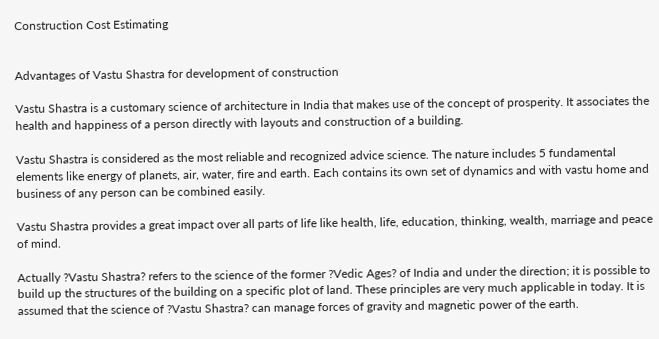Construction Cost Estimating


Advantages of Vastu Shastra for development of construction

Vastu Shastra is a customary science of architecture in India that makes use of the concept of prosperity. It associates the health and happiness of a person directly with layouts and construction of a building.

Vastu Shastra is considered as the most reliable and recognized advice science. The nature includes 5 fundamental elements like energy of planets, air, water, fire and earth. Each contains its own set of dynamics and with vastu home and business of any person can be combined easily.

Vastu Shastra provides a great impact over all parts of life like health, life, education, thinking, wealth, marriage and peace of mind.

Actually ?Vastu Shastra? refers to the science of the former ?Vedic Ages? of India and under the direction; it is possible to build up the structures of the building on a specific plot of land. These principles are very much applicable in today. It is assumed that the science of ?Vastu Shastra? can manage forces of gravity and magnetic power of the earth.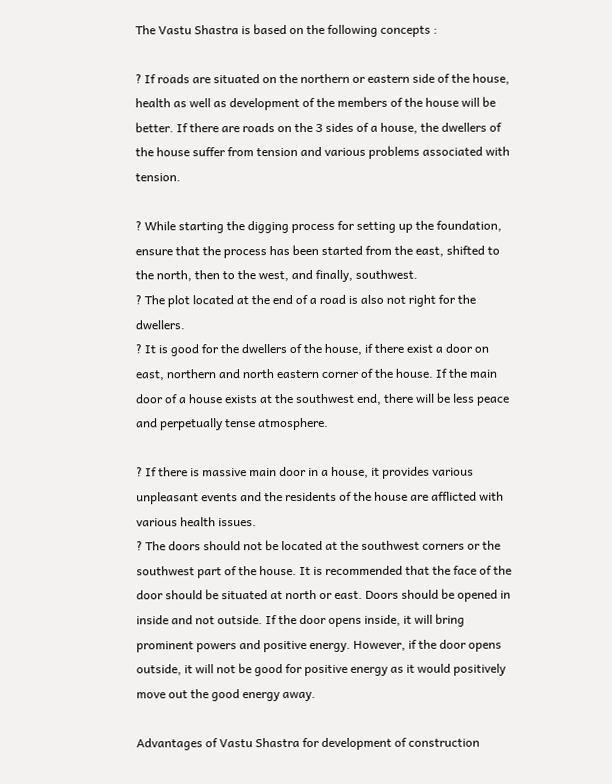The Vastu Shastra is based on the following concepts :

? If roads are situated on the northern or eastern side of the house, health as well as development of the members of the house will be better. If there are roads on the 3 sides of a house, the dwellers of the house suffer from tension and various problems associated with tension.

? While starting the digging process for setting up the foundation, ensure that the process has been started from the east, shifted to the north, then to the west, and finally, southwest.
? The plot located at the end of a road is also not right for the dwellers.
? It is good for the dwellers of the house, if there exist a door on east, northern and north eastern corner of the house. If the main door of a house exists at the southwest end, there will be less peace and perpetually tense atmosphere.

? If there is massive main door in a house, it provides various unpleasant events and the residents of the house are afflicted with various health issues.
? The doors should not be located at the southwest corners or the southwest part of the house. It is recommended that the face of the door should be situated at north or east. Doors should be opened in inside and not outside. If the door opens inside, it will bring prominent powers and positive energy. However, if the door opens outside, it will not be good for positive energy as it would positively move out the good energy away.

Advantages of Vastu Shastra for development of construction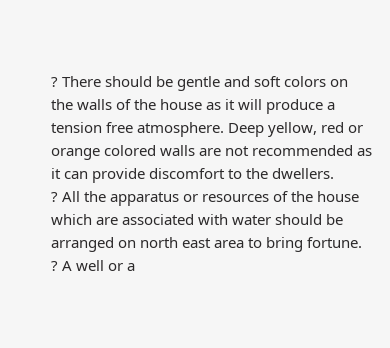? There should be gentle and soft colors on the walls of the house as it will produce a tension free atmosphere. Deep yellow, red or orange colored walls are not recommended as it can provide discomfort to the dwellers.
? All the apparatus or resources of the house which are associated with water should be arranged on north east area to bring fortune.
? A well or a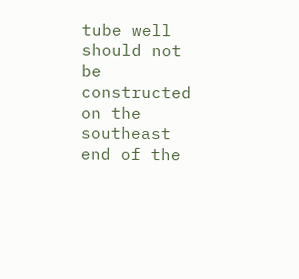tube well should not be constructed on the southeast end of the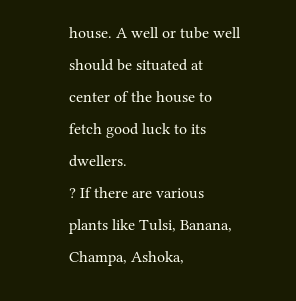house. A well or tube well should be situated at center of the house to fetch good luck to its dwellers.
? If there are various plants like Tulsi, Banana, Champa, Ashoka,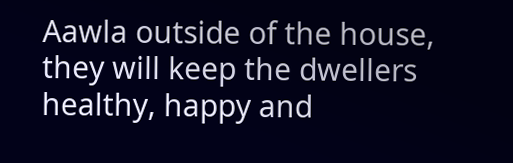Aawla outside of the house, they will keep the dwellers healthy, happy and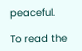peaceful.

To read the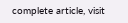complete article, visit